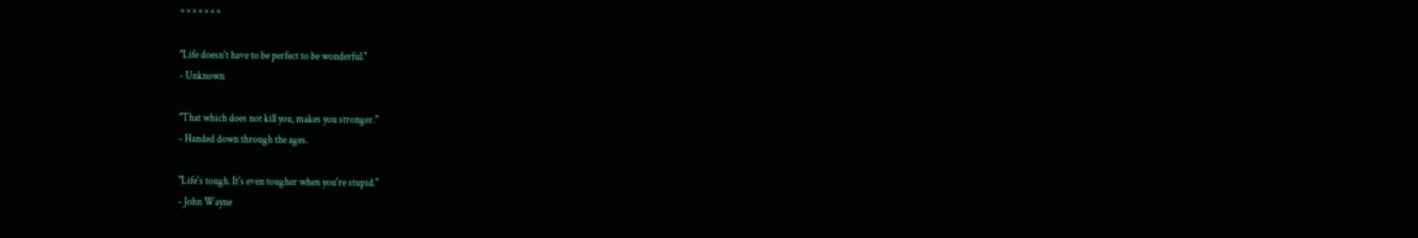* * * * * * *

"Life doesn't have to be perfect to be wonderful."
- Unknown

"That which does not kill you, makes you stronger."
- Handed down through the ages.

"Life's tough. It's even tougher when you're stupid."
- John Wayne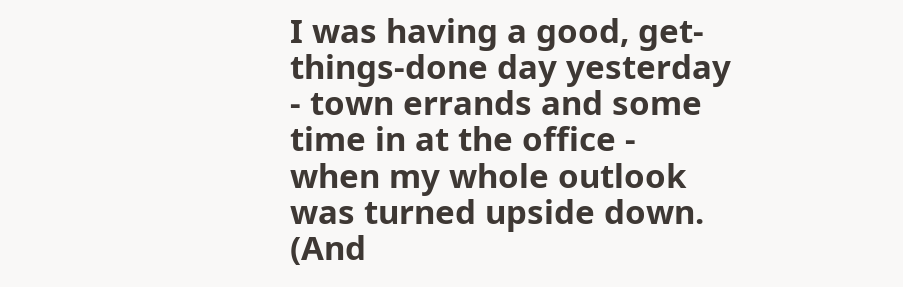I was having a good, get-things-done day yesterday - town errands and some time in at the office - when my whole outlook was turned upside down.  (And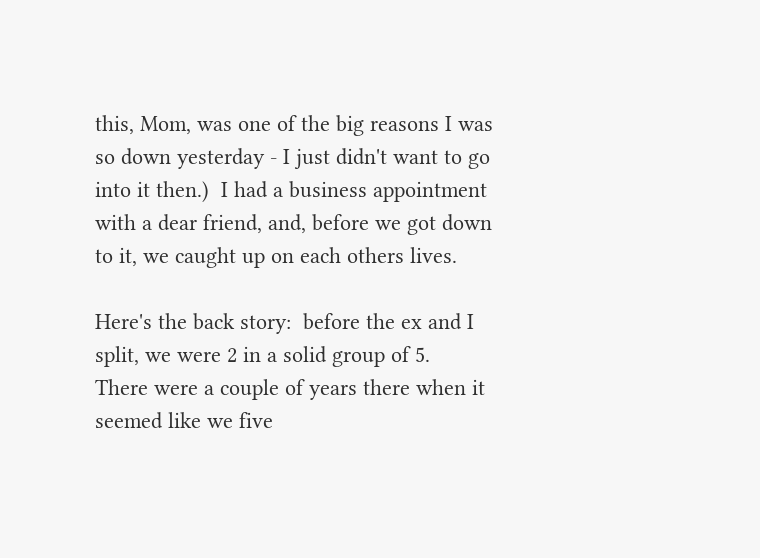this, Mom, was one of the big reasons I was so down yesterday - I just didn't want to go into it then.)  I had a business appointment with a dear friend, and, before we got down to it, we caught up on each others lives.

Here's the back story:  before the ex and I split, we were 2 in a solid group of 5.  There were a couple of years there when it seemed like we five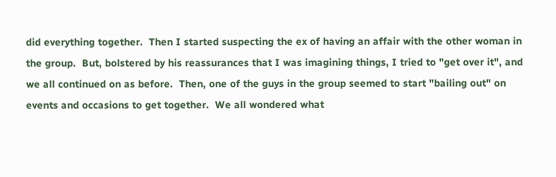did everything together.  Then I started suspecting the ex of having an affair with the other woman in the group.  But, bolstered by his reassurances that I was imagining things, I tried to "get over it", and we all continued on as before.  Then, one of the guys in the group seemed to start "bailing out" on events and occasions to get together.  We all wondered what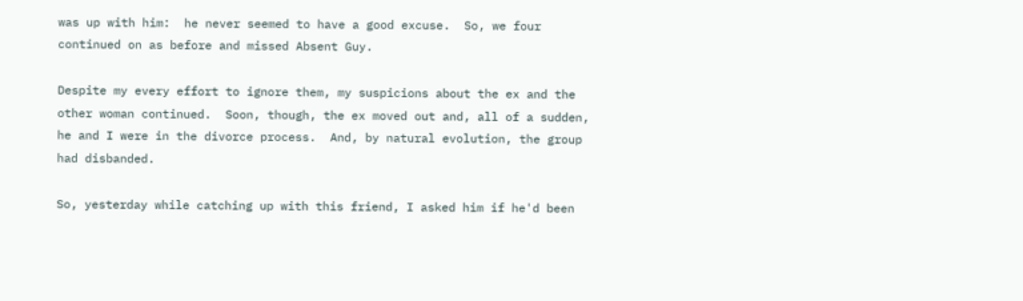was up with him:  he never seemed to have a good excuse.  So, we four continued on as before and missed Absent Guy.

Despite my every effort to ignore them, my suspicions about the ex and the other woman continued.  Soon, though, the ex moved out and, all of a sudden, he and I were in the divorce process.  And, by natural evolution, the group had disbanded.

So, yesterday while catching up with this friend, I asked him if he'd been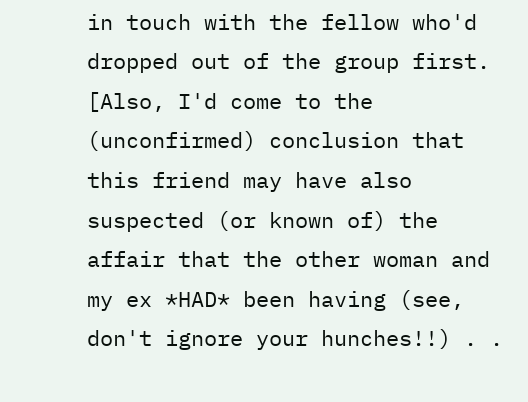in touch with the fellow who'd dropped out of the group first.  [Also, I'd come to the (unconfirmed) conclusion that this friend may have also suspected (or known of) the affair that the other woman and my ex *HAD* been having (see, don't ignore your hunches!!) . .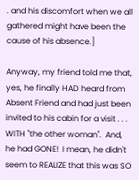. and his discomfort when we all gathered might have been the cause of his absence.]

Anyway, my friend told me that, yes, he finally HAD heard from Absent Friend and had just been invited to his cabin for a visit . . . WITH "the other woman".  And, he had GONE!  I mean, he didn't seem to REALIZE that this was SO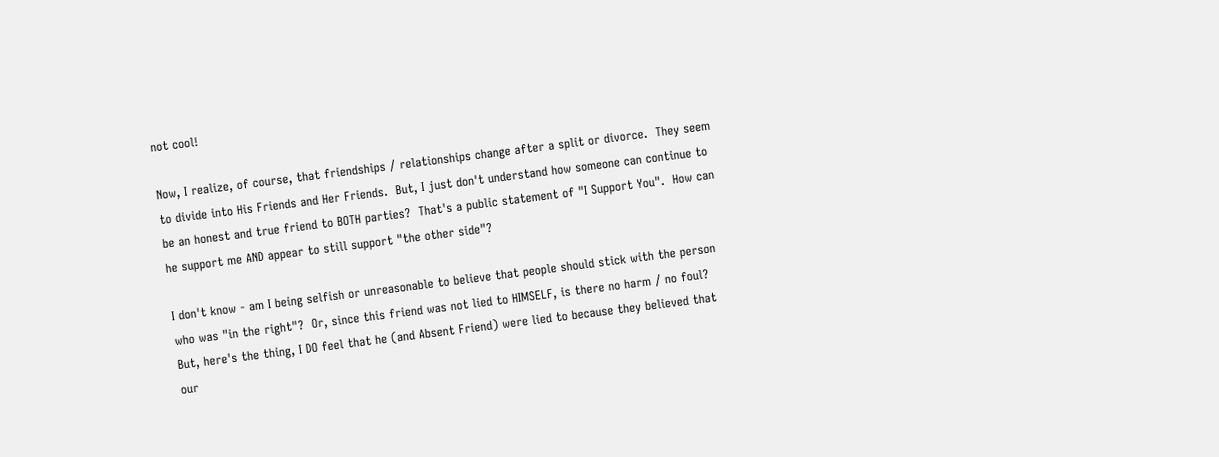not cool!

Now, I realize, of course, that friendships / relationships change after a split or divorce.  They seem to divide into His Friends and Her Friends.  But, I just don't understand how someone can continue to be an honest and true friend to BOTH parties?  That's a public statement of "I Support You".  How can he support me AND appear to still support "the other side"?

I don't know - am I being selfish or unreasonable to believe that people should stick with the person who was "in the right"?  Or, since this friend was not lied to HIMSELF, is there no harm / no foul?  But, here's the thing, I DO feel that he (and Absent Friend) were lied to because they believed that our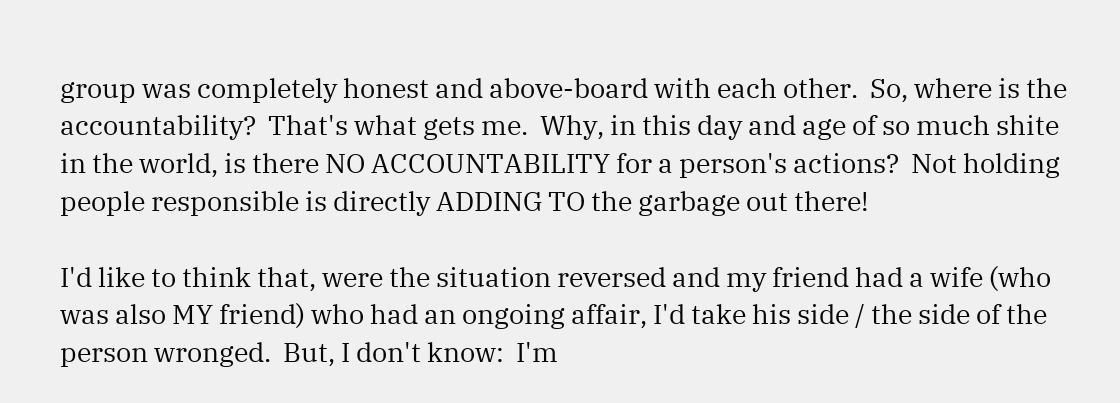group was completely honest and above-board with each other.  So, where is the accountability?  That's what gets me.  Why, in this day and age of so much shite in the world, is there NO ACCOUNTABILITY for a person's actions?  Not holding people responsible is directly ADDING TO the garbage out there!

I'd like to think that, were the situation reversed and my friend had a wife (who was also MY friend) who had an ongoing affair, I'd take his side / the side of the person wronged.  But, I don't know:  I'm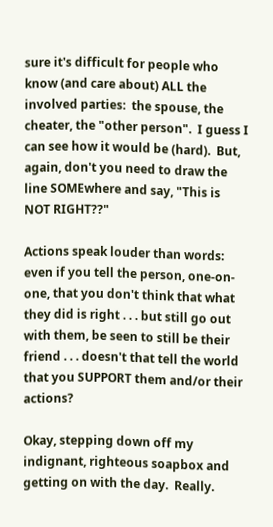sure it's difficult for people who know (and care about) ALL the involved parties:  the spouse, the cheater, the "other person".  I guess I can see how it would be (hard).  But, again, don't you need to draw the line SOMEwhere and say, "This is NOT RIGHT??"

Actions speak louder than words:  even if you tell the person, one-on-one, that you don't think that what they did is right . . . but still go out with them, be seen to still be their friend . . . doesn't that tell the world that you SUPPORT them and/or their actions?

Okay, stepping down off my indignant, righteous soapbox and getting on with the day.  Really.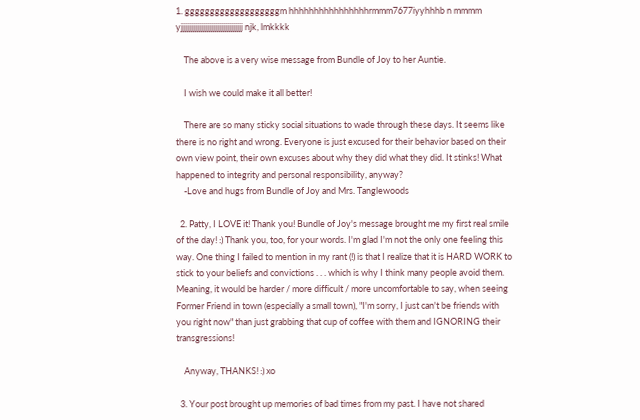1. gggggggggggggggggggm hhhhhhhhhhhhhhhhrmmm7677iyyhhhb n mmmm yjjjjjjjjjjjjjjjjjjjjjjjjjjjjjjj njk, lmkkkk

    The above is a very wise message from Bundle of Joy to her Auntie.

    I wish we could make it all better!

    There are so many sticky social situations to wade through these days. It seems like there is no right and wrong. Everyone is just excused for their behavior based on their own view point, their own excuses about why they did what they did. It stinks! What happened to integrity and personal responsibility, anyway?
    -Love and hugs from Bundle of Joy and Mrs. Tanglewoods

  2. Patty, I LOVE it! Thank you! Bundle of Joy's message brought me my first real smile of the day! :) Thank you, too, for your words. I'm glad I'm not the only one feeling this way. One thing I failed to mention in my rant (!) is that I realize that it is HARD WORK to stick to your beliefs and convictions . . . which is why I think many people avoid them. Meaning, it would be harder / more difficult / more uncomfortable to say, when seeing Former Friend in town (especially a small town), "I'm sorry, I just can't be friends with you right now" than just grabbing that cup of coffee with them and IGNORING their transgressions!

    Anyway, THANKS! :) xo

  3. Your post brought up memories of bad times from my past. I have not shared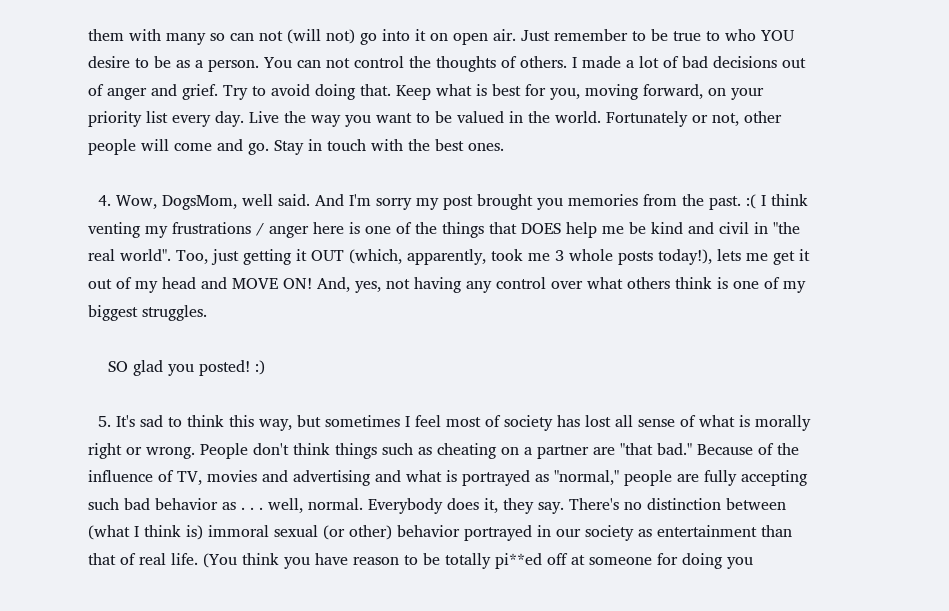them with many so can not (will not) go into it on open air. Just remember to be true to who YOU desire to be as a person. You can not control the thoughts of others. I made a lot of bad decisions out of anger and grief. Try to avoid doing that. Keep what is best for you, moving forward, on your priority list every day. Live the way you want to be valued in the world. Fortunately or not, other people will come and go. Stay in touch with the best ones.

  4. Wow, DogsMom, well said. And I'm sorry my post brought you memories from the past. :( I think venting my frustrations / anger here is one of the things that DOES help me be kind and civil in "the real world". Too, just getting it OUT (which, apparently, took me 3 whole posts today!), lets me get it out of my head and MOVE ON! And, yes, not having any control over what others think is one of my biggest struggles.

    SO glad you posted! :)

  5. It's sad to think this way, but sometimes I feel most of society has lost all sense of what is morally right or wrong. People don't think things such as cheating on a partner are "that bad." Because of the influence of TV, movies and advertising and what is portrayed as "normal," people are fully accepting such bad behavior as . . . well, normal. Everybody does it, they say. There's no distinction between (what I think is) immoral sexual (or other) behavior portrayed in our society as entertainment than that of real life. (You think you have reason to be totally pi**ed off at someone for doing you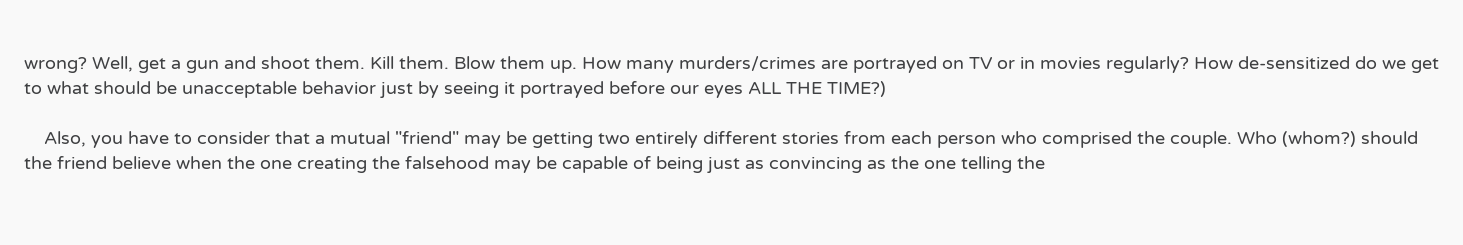wrong? Well, get a gun and shoot them. Kill them. Blow them up. How many murders/crimes are portrayed on TV or in movies regularly? How de-sensitized do we get to what should be unacceptable behavior just by seeing it portrayed before our eyes ALL THE TIME?)

    Also, you have to consider that a mutual "friend" may be getting two entirely different stories from each person who comprised the couple. Who (whom?) should the friend believe when the one creating the falsehood may be capable of being just as convincing as the one telling the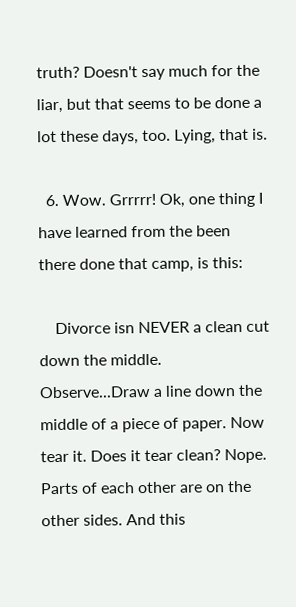truth? Doesn't say much for the liar, but that seems to be done a lot these days, too. Lying, that is.

  6. Wow. Grrrrr! Ok, one thing I have learned from the been there done that camp, is this:

    Divorce isn NEVER a clean cut down the middle. Observe...Draw a line down the middle of a piece of paper. Now tear it. Does it tear clean? Nope. Parts of each other are on the other sides. And this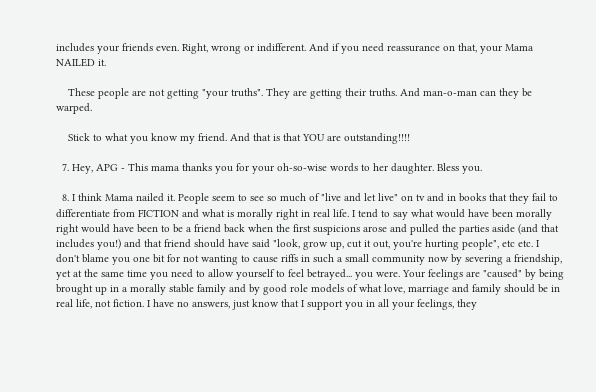includes your friends even. Right, wrong or indifferent. And if you need reassurance on that, your Mama NAILED it.

    These people are not getting "your truths". They are getting their truths. And man-o-man can they be warped.

    Stick to what you know my friend. And that is that YOU are outstanding!!!!

  7. Hey, APG - This mama thanks you for your oh-so-wise words to her daughter. Bless you.

  8. I think Mama nailed it. People seem to see so much of "live and let live" on tv and in books that they fail to differentiate from FICTION and what is morally right in real life. I tend to say what would have been morally right would have been to be a friend back when the first suspicions arose and pulled the parties aside (and that includes you!) and that friend should have said "look, grow up, cut it out, you're hurting people", etc etc. I don't blame you one bit for not wanting to cause riffs in such a small community now by severing a friendship, yet at the same time you need to allow yourself to feel betrayed... you were. Your feelings are "caused" by being brought up in a morally stable family and by good role models of what love, marriage and family should be in real life, not fiction. I have no answers, just know that I support you in all your feelings, they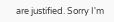are justified. Sorry I'm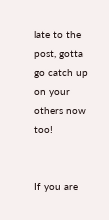late to the post, gotta go catch up on your others now too!


If you are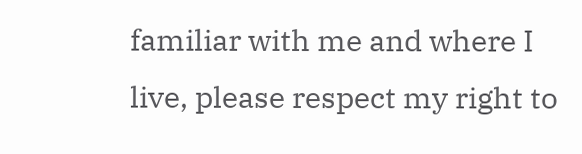familiar with me and where I live, please respect my right to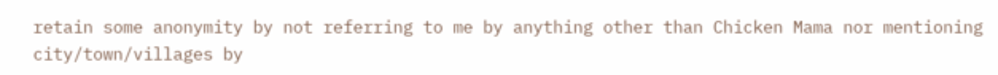retain some anonymity by not referring to me by anything other than Chicken Mama nor mentioning city/town/villages by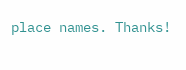place names. Thanks!